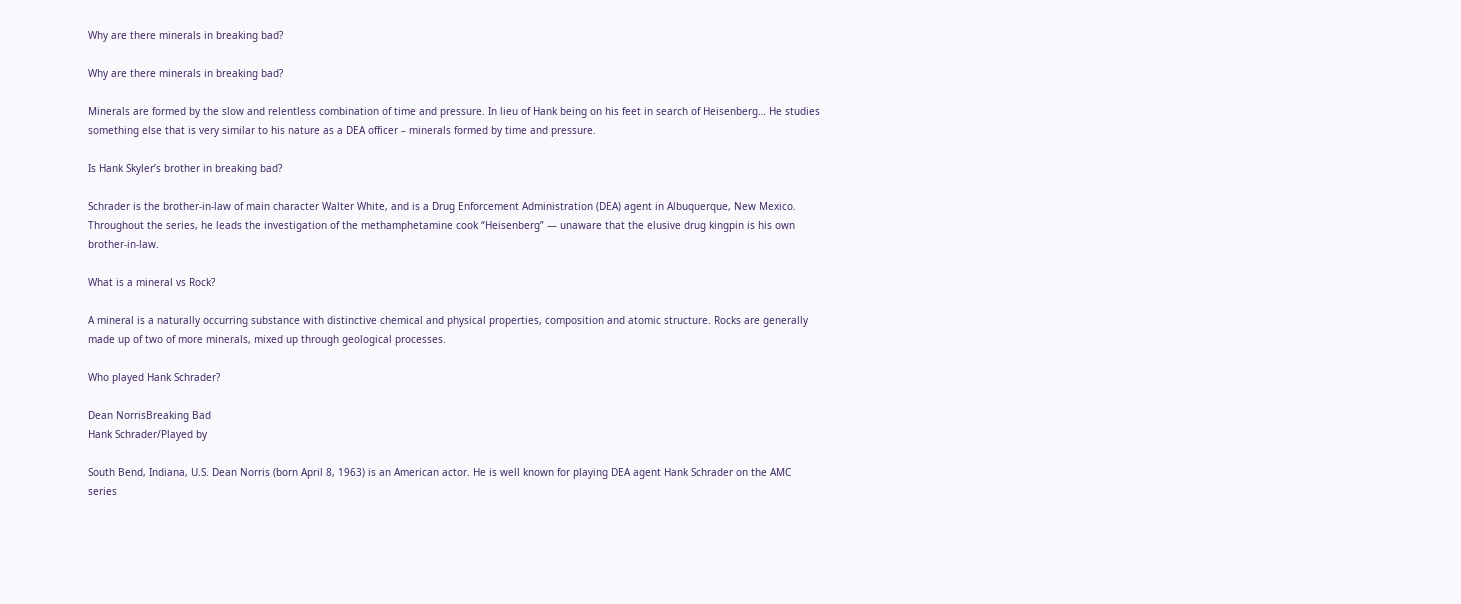Why are there minerals in breaking bad?

Why are there minerals in breaking bad?

Minerals are formed by the slow and relentless combination of time and pressure. In lieu of Hank being on his feet in search of Heisenberg… He studies something else that is very similar to his nature as a DEA officer – minerals formed by time and pressure.

Is Hank Skyler’s brother in breaking bad?

Schrader is the brother-in-law of main character Walter White, and is a Drug Enforcement Administration (DEA) agent in Albuquerque, New Mexico. Throughout the series, he leads the investigation of the methamphetamine cook “Heisenberg” — unaware that the elusive drug kingpin is his own brother-in-law.

What is a mineral vs Rock?

A mineral is a naturally occurring substance with distinctive chemical and physical properties, composition and atomic structure. Rocks are generally made up of two of more minerals, mixed up through geological processes.

Who played Hank Schrader?

Dean NorrisBreaking Bad
Hank Schrader/Played by

South Bend, Indiana, U.S. Dean Norris (born April 8, 1963) is an American actor. He is well known for playing DEA agent Hank Schrader on the AMC series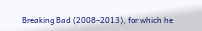Breaking Bad (2008–2013), for which he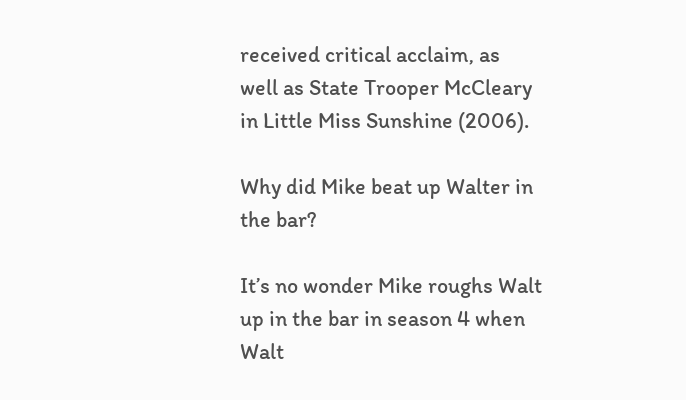received critical acclaim, as well as State Trooper McCleary in Little Miss Sunshine (2006).

Why did Mike beat up Walter in the bar?

It’s no wonder Mike roughs Walt up in the bar in season 4 when Walt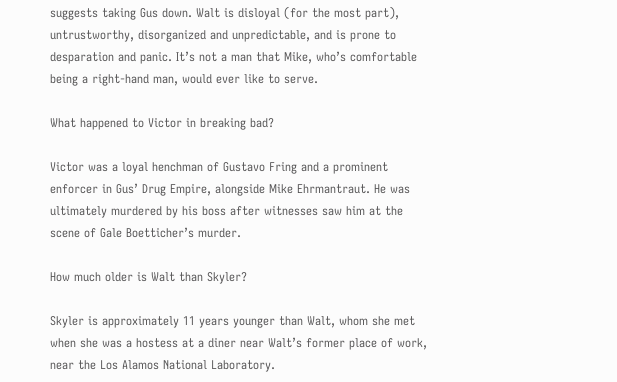suggests taking Gus down. Walt is disloyal (for the most part), untrustworthy, disorganized and unpredictable, and is prone to desparation and panic. It’s not a man that Mike, who’s comfortable being a right-hand man, would ever like to serve.

What happened to Victor in breaking bad?

Victor was a loyal henchman of Gustavo Fring and a prominent enforcer in Gus’ Drug Empire, alongside Mike Ehrmantraut. He was ultimately murdered by his boss after witnesses saw him at the scene of Gale Boetticher’s murder.

How much older is Walt than Skyler?

Skyler is approximately 11 years younger than Walt, whom she met when she was a hostess at a diner near Walt’s former place of work, near the Los Alamos National Laboratory.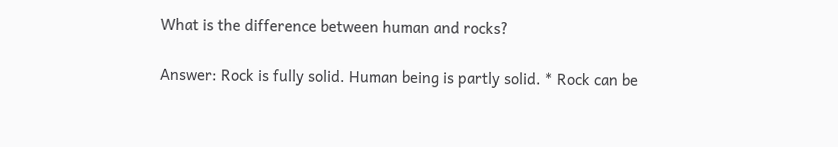What is the difference between human and rocks?

Answer: Rock is fully solid. Human being is partly solid. * Rock can be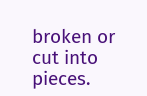broken or cut into pieces.